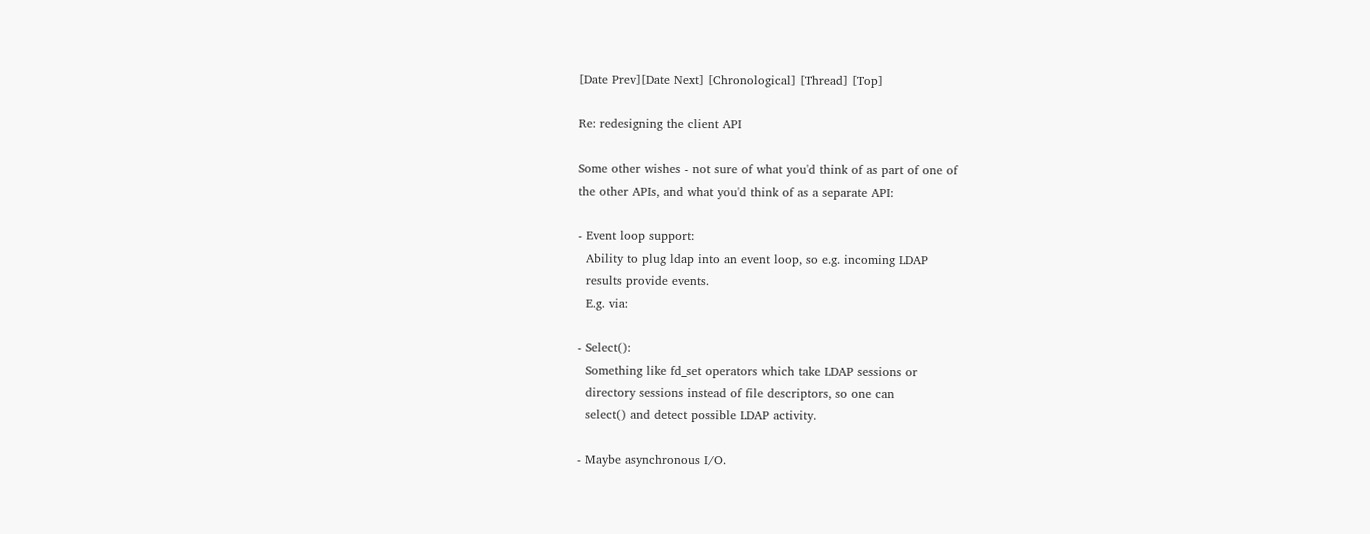[Date Prev][Date Next] [Chronological] [Thread] [Top]

Re: redesigning the client API

Some other wishes - not sure of what you'd think of as part of one of
the other APIs, and what you'd think of as a separate API:

- Event loop support:
  Ability to plug ldap into an event loop, so e.g. incoming LDAP
  results provide events.
  E.g. via:

- Select():
  Something like fd_set operators which take LDAP sessions or
  directory sessions instead of file descriptors, so one can
  select() and detect possible LDAP activity.

- Maybe asynchronous I/O.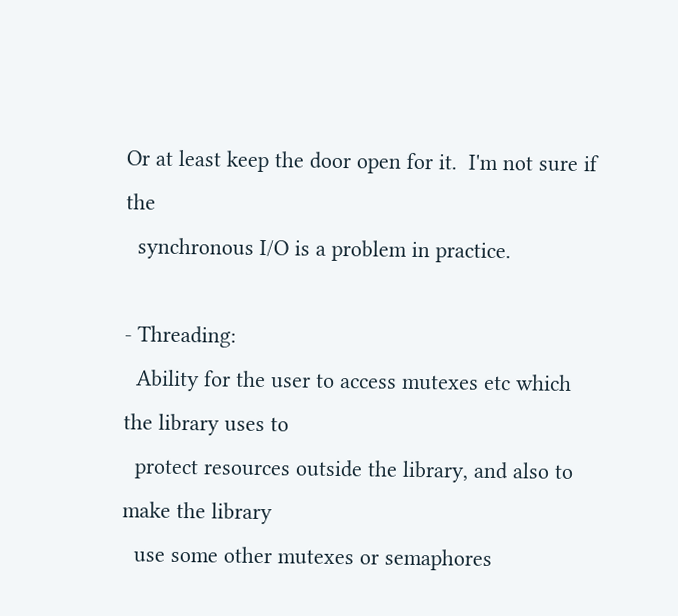Or at least keep the door open for it.  I'm not sure if the
  synchronous I/O is a problem in practice.

- Threading:
  Ability for the user to access mutexes etc which the library uses to
  protect resources outside the library, and also to make the library
  use some other mutexes or semaphores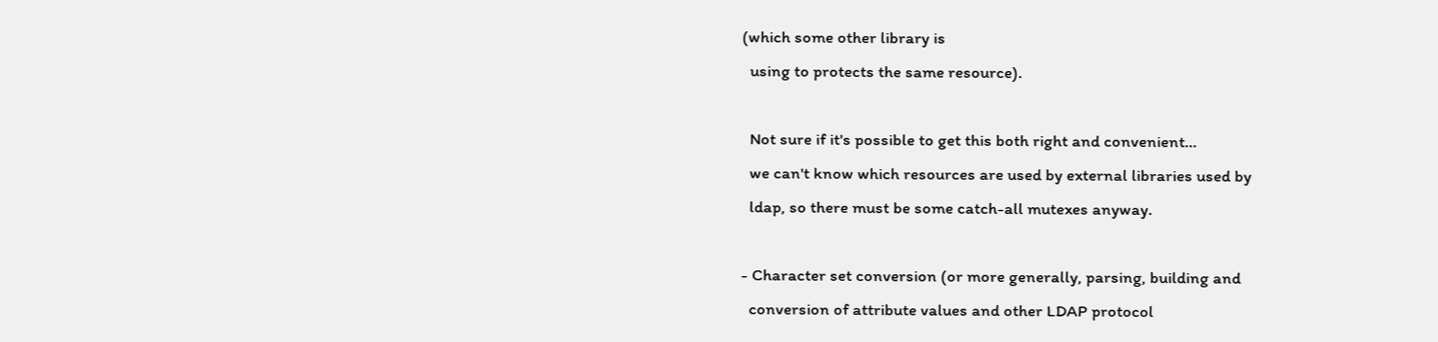(which some other library is
  using to protects the same resource).

  Not sure if it's possible to get this both right and convenient...
  we can't know which resources are used by external libraries used by
  ldap, so there must be some catch-all mutexes anyway.

- Character set conversion (or more generally, parsing, building and
  conversion of attribute values and other LDAP protocol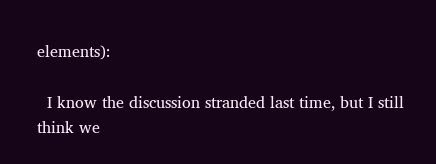elements):

  I know the discussion stranded last time, but I still think we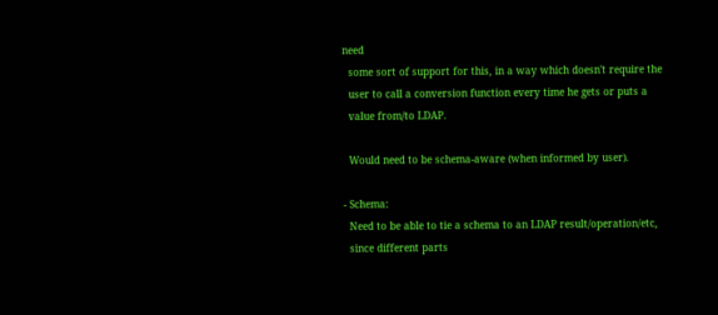need
  some sort of support for this, in a way which doesn't require the
  user to call a conversion function every time he gets or puts a
  value from/to LDAP.

  Would need to be schema-aware (when informed by user).

- Schema:
  Need to be able to tie a schema to an LDAP result/operation/etc,
  since different parts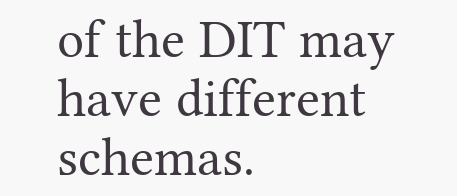of the DIT may have different schemas.